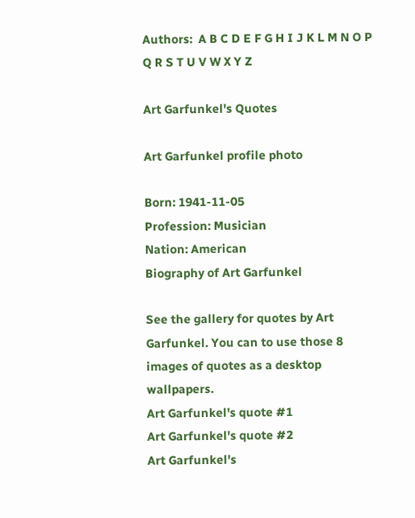Authors:  A B C D E F G H I J K L M N O P Q R S T U V W X Y Z

Art Garfunkel's Quotes

Art Garfunkel profile photo

Born: 1941-11-05
Profession: Musician
Nation: American
Biography of Art Garfunkel

See the gallery for quotes by Art Garfunkel. You can to use those 8 images of quotes as a desktop wallpapers.
Art Garfunkel's quote #1
Art Garfunkel's quote #2
Art Garfunkel's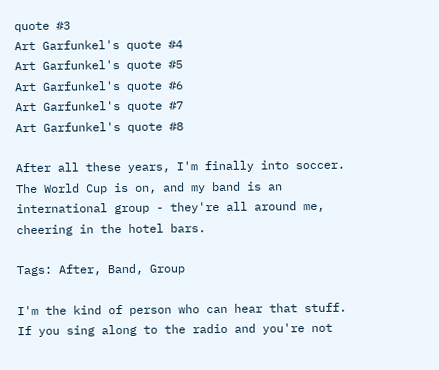quote #3
Art Garfunkel's quote #4
Art Garfunkel's quote #5
Art Garfunkel's quote #6
Art Garfunkel's quote #7
Art Garfunkel's quote #8

After all these years, I'm finally into soccer. The World Cup is on, and my band is an international group - they're all around me, cheering in the hotel bars.

Tags: After, Band, Group

I'm the kind of person who can hear that stuff. If you sing along to the radio and you're not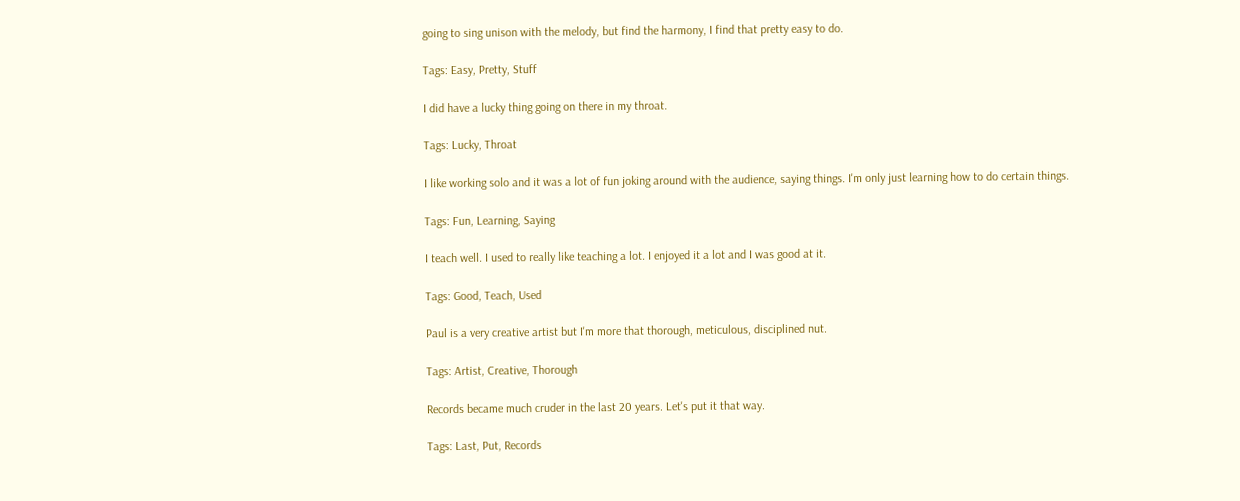going to sing unison with the melody, but find the harmony, I find that pretty easy to do.

Tags: Easy, Pretty, Stuff

I did have a lucky thing going on there in my throat.

Tags: Lucky, Throat

I like working solo and it was a lot of fun joking around with the audience, saying things. I'm only just learning how to do certain things.

Tags: Fun, Learning, Saying

I teach well. I used to really like teaching a lot. I enjoyed it a lot and I was good at it.

Tags: Good, Teach, Used

Paul is a very creative artist but I'm more that thorough, meticulous, disciplined nut.

Tags: Artist, Creative, Thorough

Records became much cruder in the last 20 years. Let's put it that way.

Tags: Last, Put, Records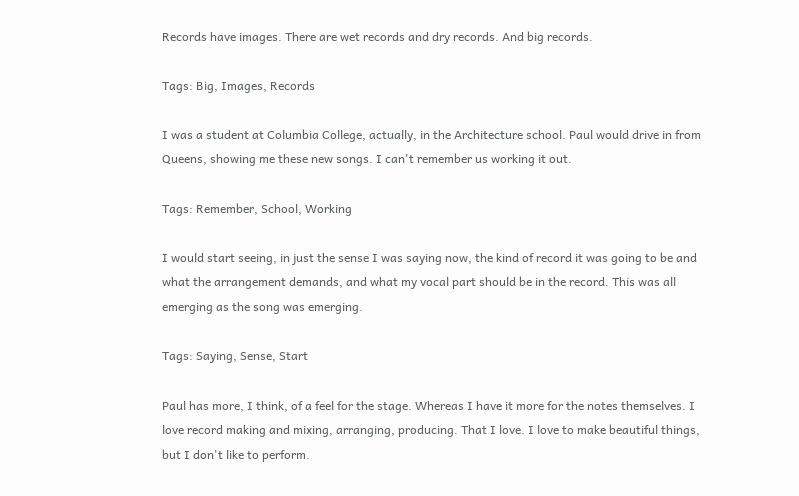Records have images. There are wet records and dry records. And big records.

Tags: Big, Images, Records

I was a student at Columbia College, actually, in the Architecture school. Paul would drive in from Queens, showing me these new songs. I can't remember us working it out.

Tags: Remember, School, Working

I would start seeing, in just the sense I was saying now, the kind of record it was going to be and what the arrangement demands, and what my vocal part should be in the record. This was all emerging as the song was emerging.

Tags: Saying, Sense, Start

Paul has more, I think, of a feel for the stage. Whereas I have it more for the notes themselves. I love record making and mixing, arranging, producing. That I love. I love to make beautiful things, but I don't like to perform.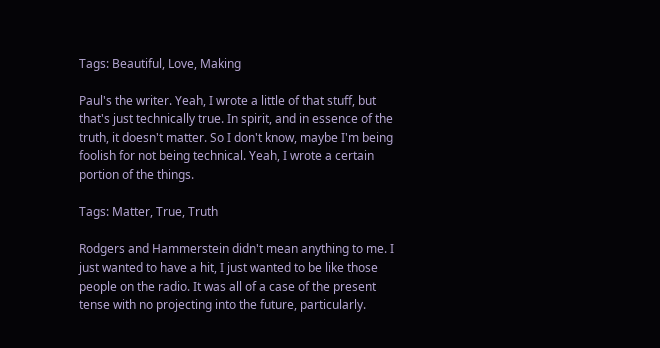Tags: Beautiful, Love, Making

Paul's the writer. Yeah, I wrote a little of that stuff, but that's just technically true. In spirit, and in essence of the truth, it doesn't matter. So I don't know, maybe I'm being foolish for not being technical. Yeah, I wrote a certain portion of the things.

Tags: Matter, True, Truth

Rodgers and Hammerstein didn't mean anything to me. I just wanted to have a hit, I just wanted to be like those people on the radio. It was all of a case of the present tense with no projecting into the future, particularly.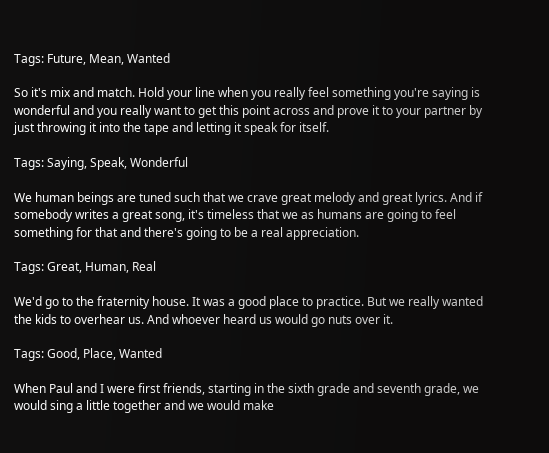Tags: Future, Mean, Wanted

So it's mix and match. Hold your line when you really feel something you're saying is wonderful and you really want to get this point across and prove it to your partner by just throwing it into the tape and letting it speak for itself.

Tags: Saying, Speak, Wonderful

We human beings are tuned such that we crave great melody and great lyrics. And if somebody writes a great song, it's timeless that we as humans are going to feel something for that and there's going to be a real appreciation.

Tags: Great, Human, Real

We'd go to the fraternity house. It was a good place to practice. But we really wanted the kids to overhear us. And whoever heard us would go nuts over it.

Tags: Good, Place, Wanted

When Paul and I were first friends, starting in the sixth grade and seventh grade, we would sing a little together and we would make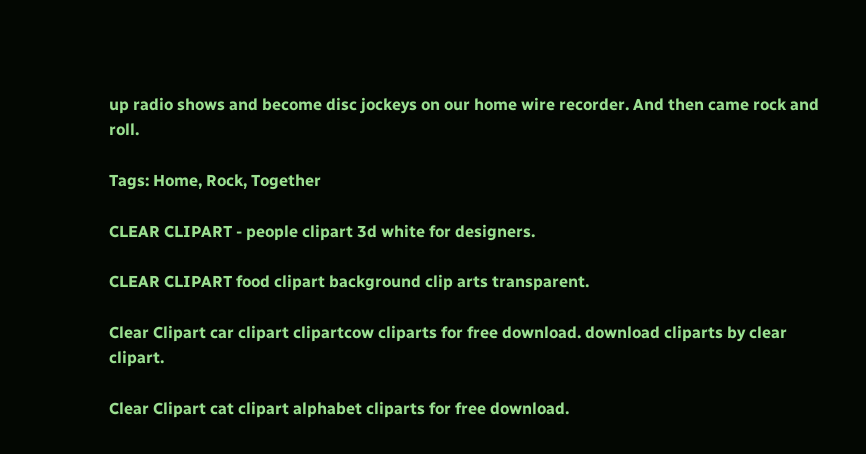up radio shows and become disc jockeys on our home wire recorder. And then came rock and roll.

Tags: Home, Rock, Together

CLEAR CLIPART - people clipart 3d white for designers.

CLEAR CLIPART food clipart background clip arts transparent.

Clear Clipart car clipart clipartcow cliparts for free download. download cliparts by clear clipart.

Clear Clipart cat clipart alphabet cliparts for free download.